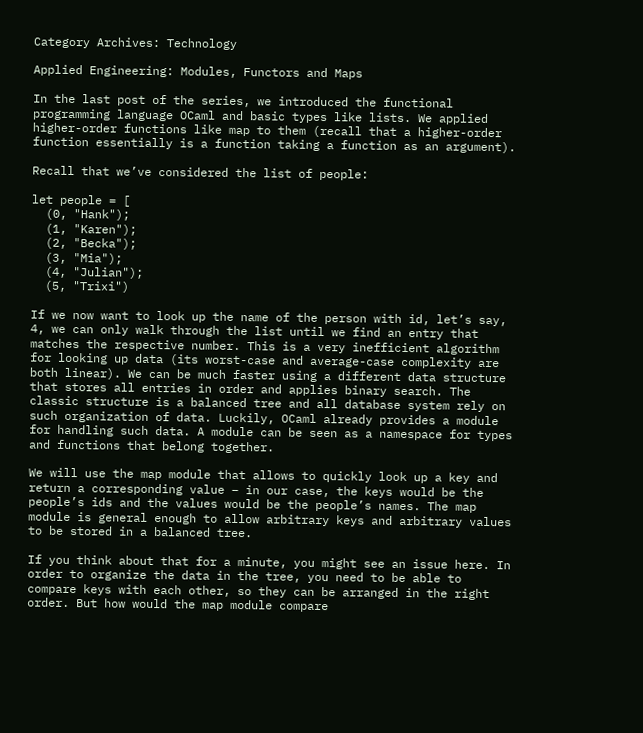Category Archives: Technology

Applied Engineering: Modules, Functors and Maps

In the last post of the series, we introduced the functional programming language OCaml and basic types like lists. We applied higher-order functions like map to them (recall that a higher-order function essentially is a function taking a function as an argument).

Recall that we’ve considered the list of people:

let people = [
  (0, "Hank");
  (1, "Karen");
  (2, "Becka");
  (3, "Mia");
  (4, "Julian");
  (5, "Trixi")

If we now want to look up the name of the person with id, let’s say, 4, we can only walk through the list until we find an entry that matches the respective number. This is a very inefficient algorithm for looking up data (its worst-case and average-case complexity are both linear). We can be much faster using a different data structure that stores all entries in order and applies binary search. The classic structure is a balanced tree and all database system rely on such organization of data. Luckily, OCaml already provides a module for handling such data. A module can be seen as a namespace for types and functions that belong together.

We will use the map module that allows to quickly look up a key and return a corresponding value – in our case, the keys would be the people’s ids and the values would be the people’s names. The map module is general enough to allow arbitrary keys and arbitrary values to be stored in a balanced tree.

If you think about that for a minute, you might see an issue here. In order to organize the data in the tree, you need to be able to compare keys with each other, so they can be arranged in the right order. But how would the map module compare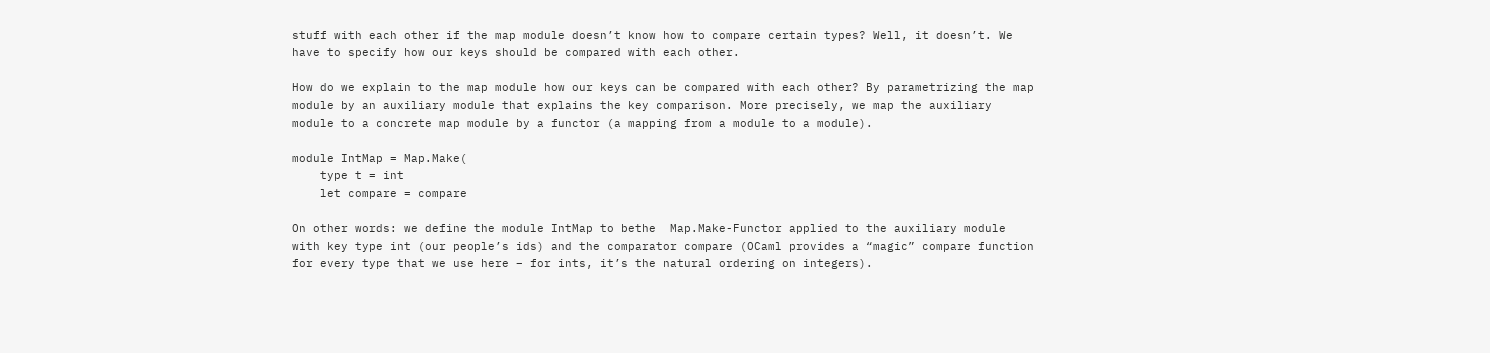stuff with each other if the map module doesn’t know how to compare certain types? Well, it doesn’t. We have to specify how our keys should be compared with each other.

How do we explain to the map module how our keys can be compared with each other? By parametrizing the map module by an auxiliary module that explains the key comparison. More precisely, we map the auxiliary module to a concrete map module by a functor (a mapping from a module to a module).

module IntMap = Map.Make(
    type t = int
    let compare = compare

On other words: we define the module IntMap to bethe  Map.Make-Functor applied to the auxiliary module with key type int (our people’s ids) and the comparator compare (OCaml provides a “magic” compare function for every type that we use here – for ints, it’s the natural ordering on integers).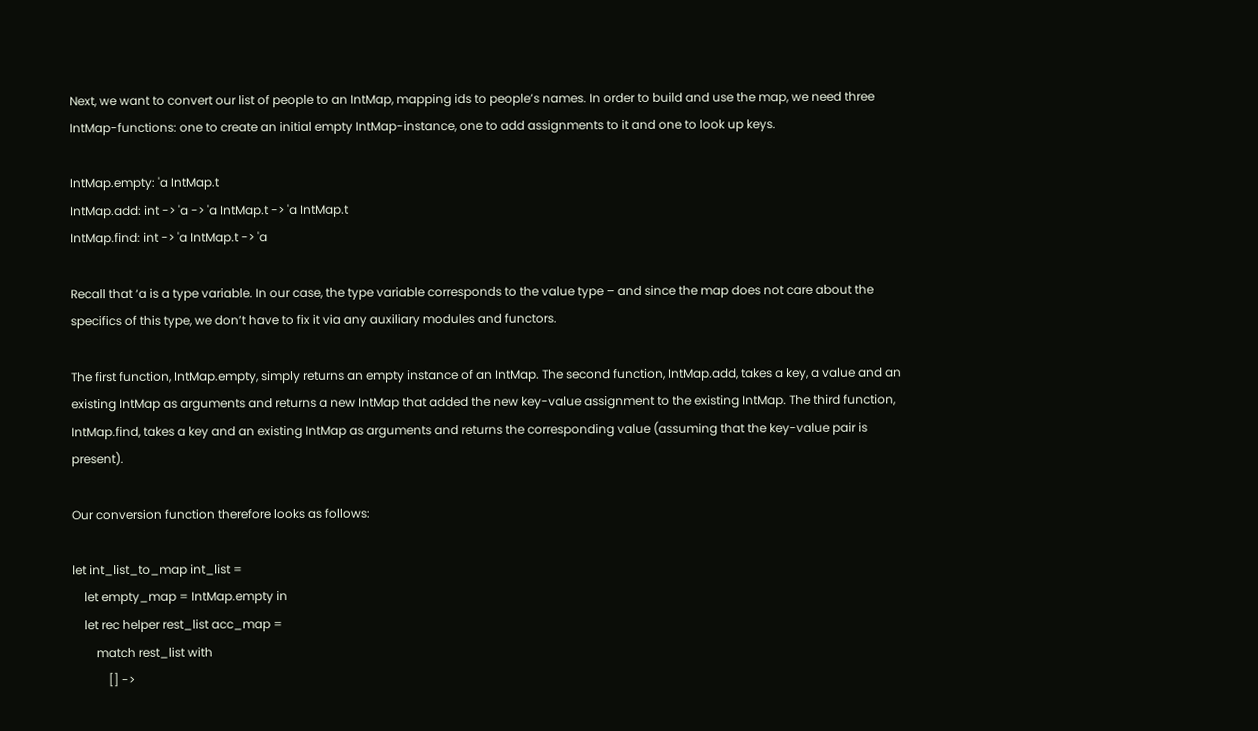Next, we want to convert our list of people to an IntMap, mapping ids to people’s names. In order to build and use the map, we need three IntMap-functions: one to create an initial empty IntMap-instance, one to add assignments to it and one to look up keys.

IntMap.empty: 'a IntMap.t
IntMap.add: int -> 'a -> 'a IntMap.t -> 'a IntMap.t
IntMap.find: int -> 'a IntMap.t -> 'a

Recall that ‘a is a type variable. In our case, the type variable corresponds to the value type – and since the map does not care about the specifics of this type, we don’t have to fix it via any auxiliary modules and functors.

The first function, IntMap.empty, simply returns an empty instance of an IntMap. The second function, IntMap.add, takes a key, a value and an existing IntMap as arguments and returns a new IntMap that added the new key-value assignment to the existing IntMap. The third function, IntMap.find, takes a key and an existing IntMap as arguments and returns the corresponding value (assuming that the key-value pair is present).

Our conversion function therefore looks as follows:

let int_list_to_map int_list =
    let empty_map = IntMap.empty in
    let rec helper rest_list acc_map =
        match rest_list with
            [] ->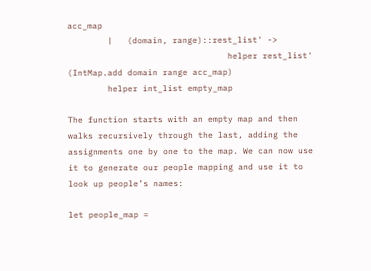acc_map
        |   (domain, range)::rest_list' ->
                                helper rest_list' (IntMap.add domain range acc_map)
        helper int_list empty_map

The function starts with an empty map and then walks recursively through the last, adding the assignments one by one to the map. We can now use it to generate our people mapping and use it to look up people’s names:

let people_map =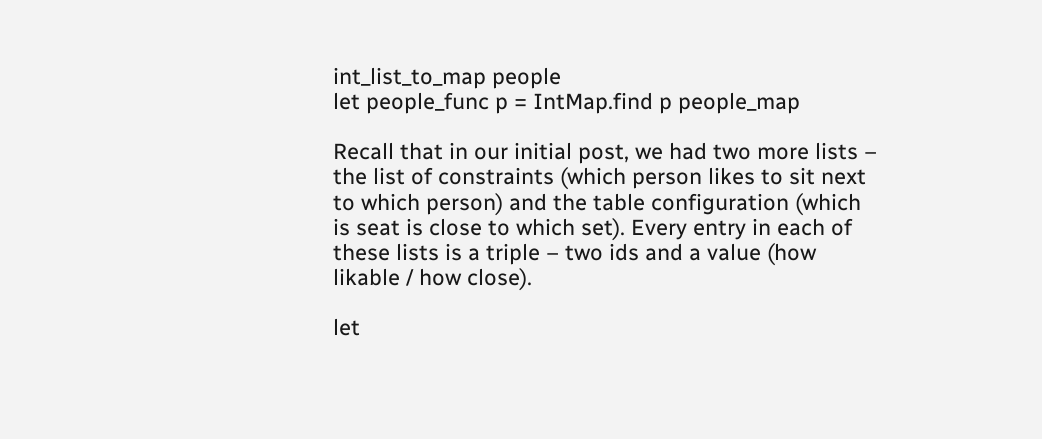int_list_to_map people
let people_func p = IntMap.find p people_map

Recall that in our initial post, we had two more lists – the list of constraints (which person likes to sit next to which person) and the table configuration (which is seat is close to which set). Every entry in each of these lists is a triple – two ids and a value (how likable / how close).

let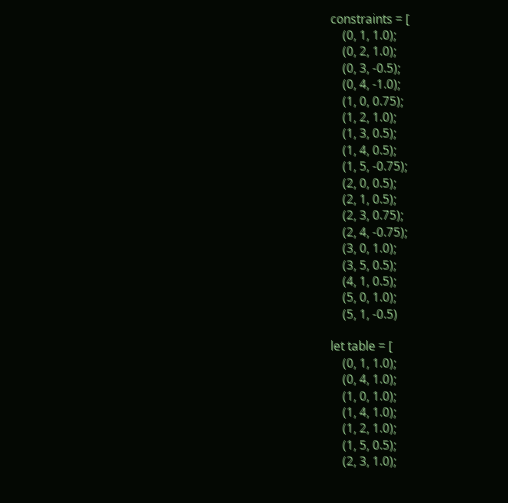constraints = [
    (0, 1, 1.0);
    (0, 2, 1.0);
    (0, 3, -0.5);
    (0, 4, -1.0);
    (1, 0, 0.75);
    (1, 2, 1.0);
    (1, 3, 0.5);
    (1, 4, 0.5);
    (1, 5, -0.75);
    (2, 0, 0.5);
    (2, 1, 0.5);
    (2, 3, 0.75);
    (2, 4, -0.75);
    (3, 0, 1.0);
    (3, 5, 0.5);
    (4, 1, 0.5);
    (5, 0, 1.0);
    (5, 1, -0.5)

let table = [
    (0, 1, 1.0);
    (0, 4, 1.0);
    (1, 0, 1.0);
    (1, 4, 1.0);
    (1, 2, 1.0);
    (1, 5, 0.5);
    (2, 3, 1.0);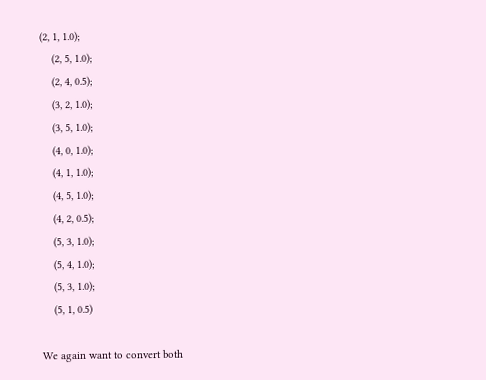(2, 1, 1.0);
    (2, 5, 1.0);
    (2, 4, 0.5);
    (3, 2, 1.0);
    (3, 5, 1.0);
    (4, 0, 1.0);
    (4, 1, 1.0);
    (4, 5, 1.0);
    (4, 2, 0.5);
    (5, 3, 1.0);
    (5, 4, 1.0);
    (5, 3, 1.0);
    (5, 1, 0.5)

We again want to convert both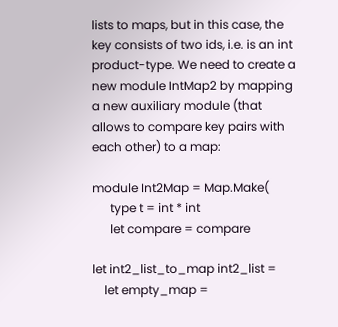lists to maps, but in this case, the key consists of two ids, i.e. is an int product-type. We need to create a new module IntMap2 by mapping a new auxiliary module (that allows to compare key pairs with each other) to a map:

module Int2Map = Map.Make(
      type t = int * int
      let compare = compare

let int2_list_to_map int2_list =
    let empty_map =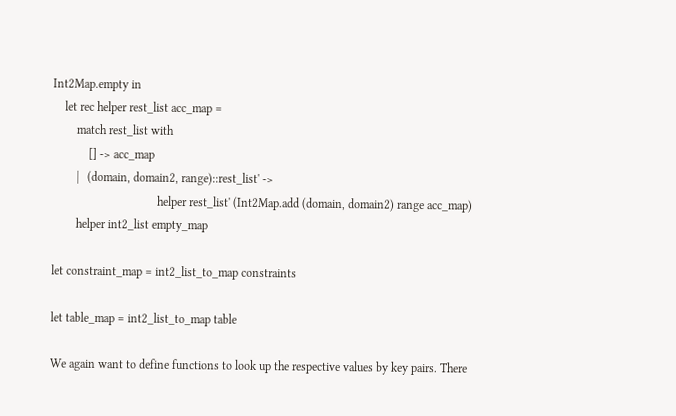Int2Map.empty in
    let rec helper rest_list acc_map =
        match rest_list with
            [] -> acc_map
        |   (domain, domain2, range)::rest_list' ->
                                   helper rest_list' (Int2Map.add (domain, domain2) range acc_map)
        helper int2_list empty_map

let constraint_map = int2_list_to_map constraints

let table_map = int2_list_to_map table

We again want to define functions to look up the respective values by key pairs. There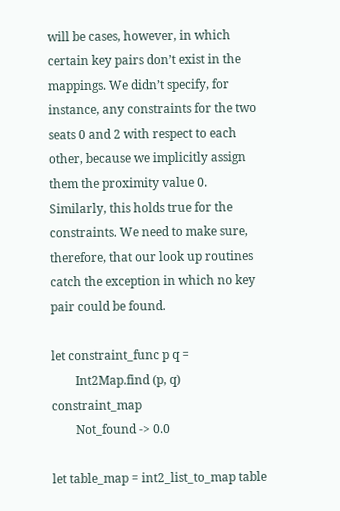will be cases, however, in which certain key pairs don’t exist in the mappings. We didn’t specify, for instance, any constraints for the two seats 0 and 2 with respect to each other, because we implicitly assign them the proximity value 0. Similarly, this holds true for the constraints. We need to make sure, therefore, that our look up routines catch the exception in which no key pair could be found.

let constraint_func p q =
        Int2Map.find (p, q) constraint_map
        Not_found -> 0.0

let table_map = int2_list_to_map table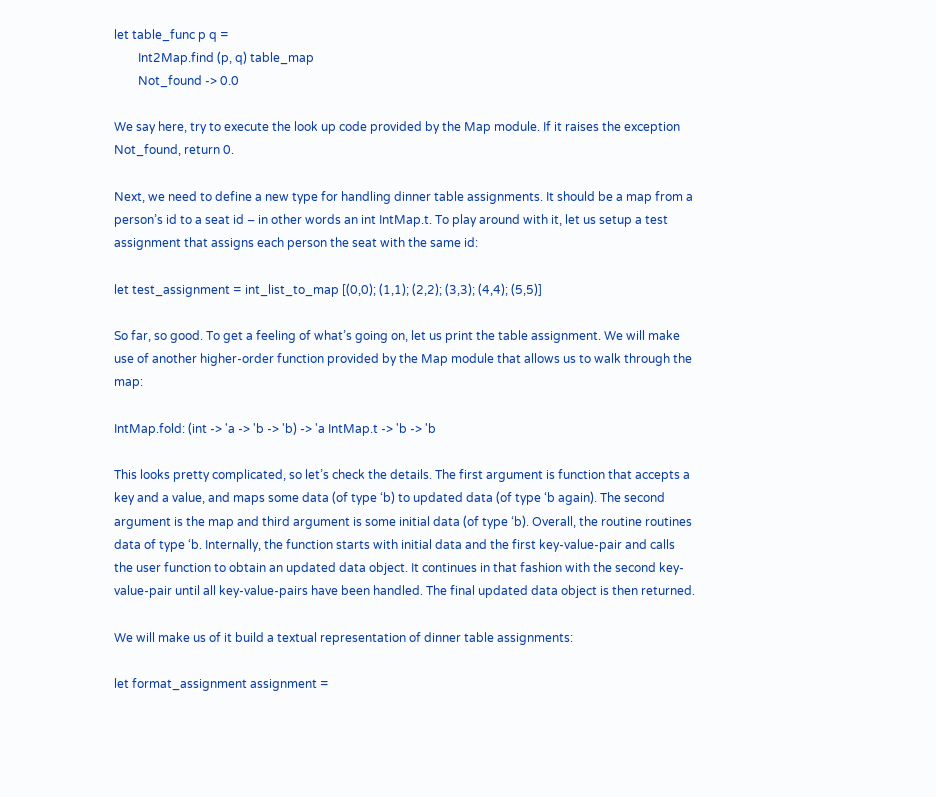let table_func p q =
        Int2Map.find (p, q) table_map
        Not_found -> 0.0

We say here, try to execute the look up code provided by the Map module. If it raises the exception Not_found, return 0.

Next, we need to define a new type for handling dinner table assignments. It should be a map from a person’s id to a seat id – in other words an int IntMap.t. To play around with it, let us setup a test assignment that assigns each person the seat with the same id:

let test_assignment = int_list_to_map [(0,0); (1,1); (2,2); (3,3); (4,4); (5,5)]

So far, so good. To get a feeling of what’s going on, let us print the table assignment. We will make use of another higher-order function provided by the Map module that allows us to walk through the map:

IntMap.fold: (int -> 'a -> 'b -> 'b) -> 'a IntMap.t -> 'b -> 'b

This looks pretty complicated, so let’s check the details. The first argument is function that accepts a key and a value, and maps some data (of type ‘b) to updated data (of type ‘b again). The second argument is the map and third argument is some initial data (of type ‘b). Overall, the routine routines data of type ‘b. Internally, the function starts with initial data and the first key-value-pair and calls the user function to obtain an updated data object. It continues in that fashion with the second key-value-pair until all key-value-pairs have been handled. The final updated data object is then returned.

We will make us of it build a textual representation of dinner table assignments:

let format_assignment assignment =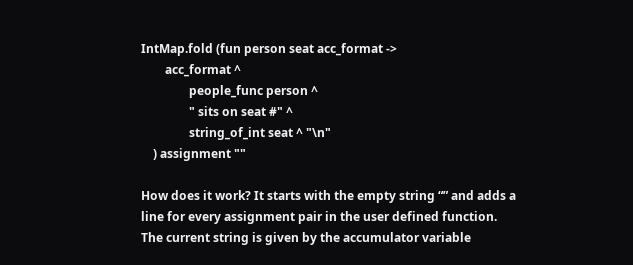IntMap.fold (fun person seat acc_format ->
        acc_format ^
                people_func person ^
                " sits on seat #" ^
                string_of_int seat ^ "\n"
    ) assignment ""

How does it work? It starts with the empty string “” and adds a line for every assignment pair in the user defined function. The current string is given by the accumulator variable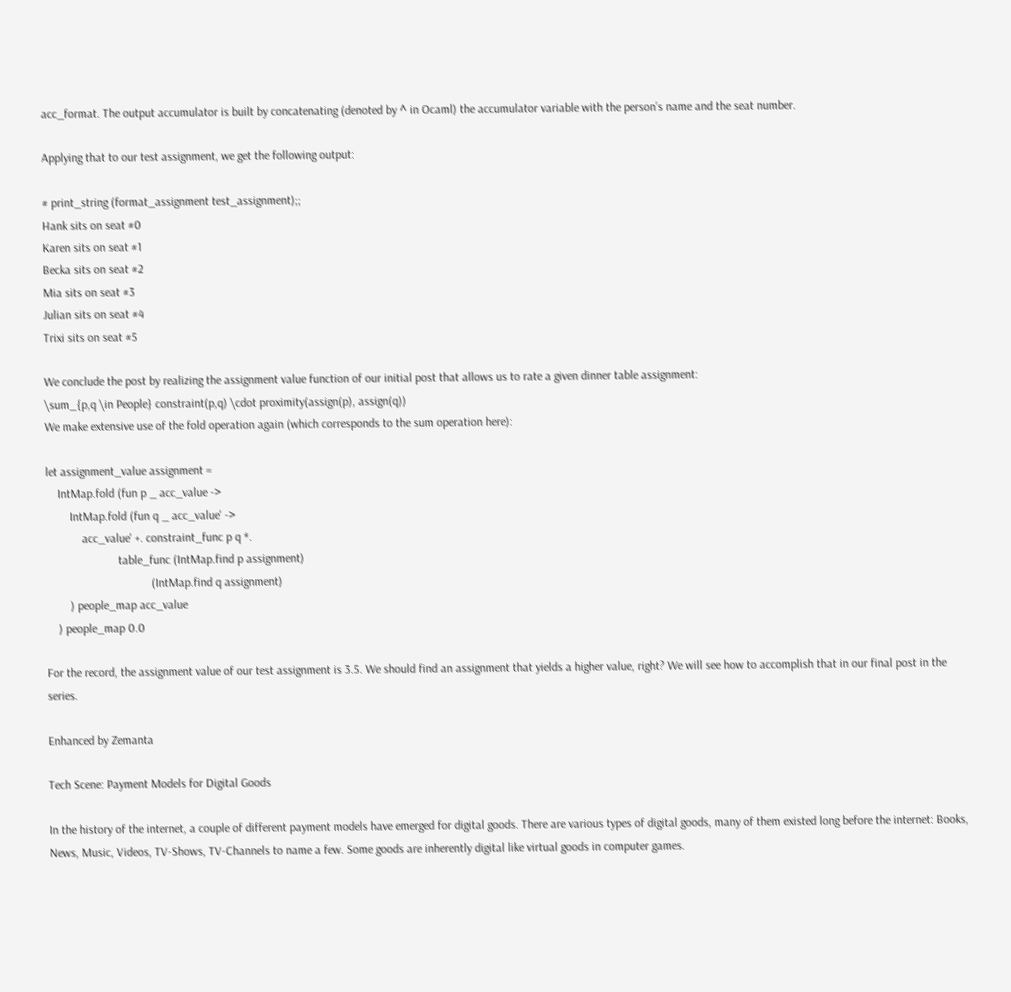acc_format. The output accumulator is built by concatenating (denoted by ^ in Ocaml) the accumulator variable with the person’s name and the seat number.

Applying that to our test assignment, we get the following output:

# print_string (format_assignment test_assignment);;
Hank sits on seat #0
Karen sits on seat #1
Becka sits on seat #2
Mia sits on seat #3
Julian sits on seat #4
Trixi sits on seat #5

We conclude the post by realizing the assignment value function of our initial post that allows us to rate a given dinner table assignment:
\sum_{p,q \in People} constraint(p,q) \cdot proximity(assign(p), assign(q))
We make extensive use of the fold operation again (which corresponds to the sum operation here):

let assignment_value assignment =
    IntMap.fold (fun p _ acc_value ->
        IntMap.fold (fun q _ acc_value' ->
            acc_value' +. constraint_func p q *.
                        table_func (IntMap.find p assignment)
                                   (IntMap.find q assignment)
        ) people_map acc_value
    ) people_map 0.0

For the record, the assignment value of our test assignment is 3.5. We should find an assignment that yields a higher value, right? We will see how to accomplish that in our final post in the series.

Enhanced by Zemanta

Tech Scene: Payment Models for Digital Goods

In the history of the internet, a couple of different payment models have emerged for digital goods. There are various types of digital goods, many of them existed long before the internet: Books, News, Music, Videos, TV-Shows, TV-Channels to name a few. Some goods are inherently digital like virtual goods in computer games.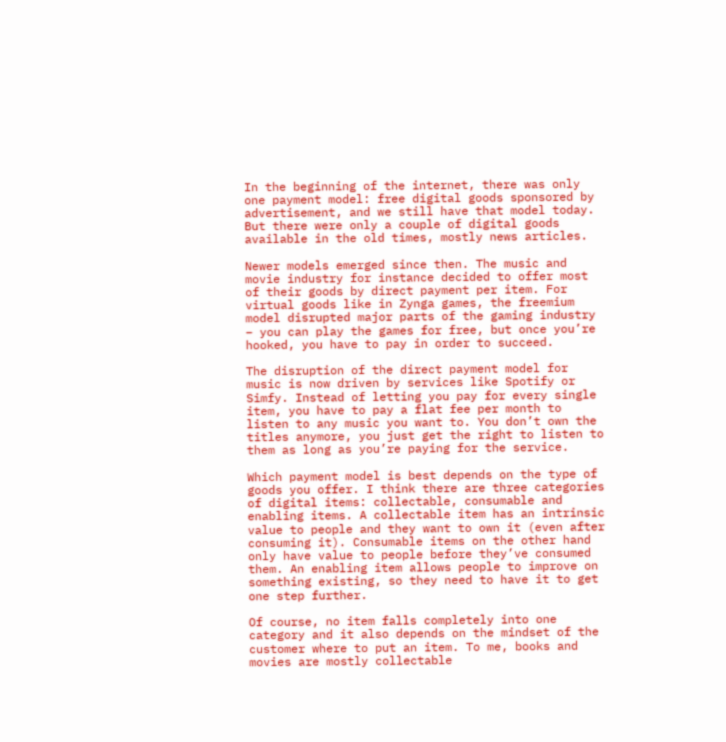In the beginning of the internet, there was only one payment model: free digital goods sponsored by advertisement, and we still have that model today. But there were only a couple of digital goods available in the old times, mostly news articles.

Newer models emerged since then. The music and movie industry for instance decided to offer most of their goods by direct payment per item. For virtual goods like in Zynga games, the freemium model disrupted major parts of the gaming industry – you can play the games for free, but once you’re hooked, you have to pay in order to succeed.

The disruption of the direct payment model for music is now driven by services like Spotify or Simfy. Instead of letting you pay for every single item, you have to pay a flat fee per month to listen to any music you want to. You don’t own the titles anymore, you just get the right to listen to them as long as you’re paying for the service.

Which payment model is best depends on the type of goods you offer. I think there are three categories of digital items: collectable, consumable and enabling items. A collectable item has an intrinsic value to people and they want to own it (even after consuming it). Consumable items on the other hand only have value to people before they’ve consumed them. An enabling item allows people to improve on something existing, so they need to have it to get one step further.

Of course, no item falls completely into one category and it also depends on the mindset of the customer where to put an item. To me, books and movies are mostly collectable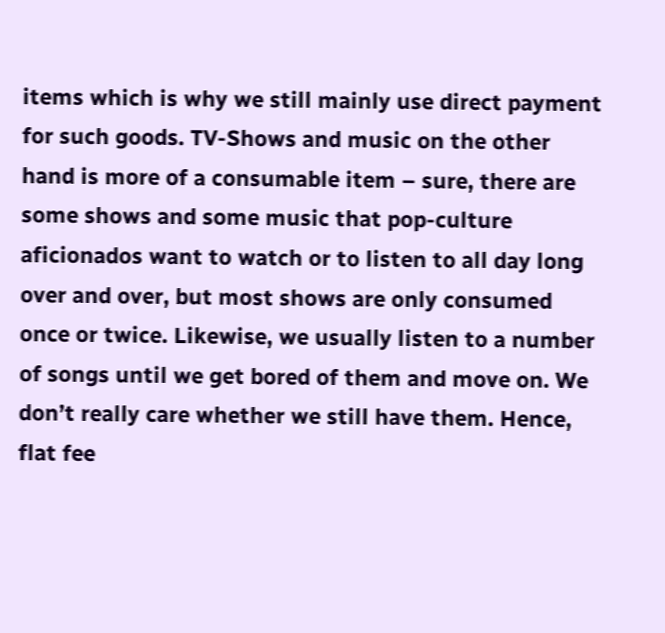items which is why we still mainly use direct payment for such goods. TV-Shows and music on the other hand is more of a consumable item – sure, there are some shows and some music that pop-culture aficionados want to watch or to listen to all day long over and over, but most shows are only consumed once or twice. Likewise, we usually listen to a number of songs until we get bored of them and move on. We don’t really care whether we still have them. Hence, flat fee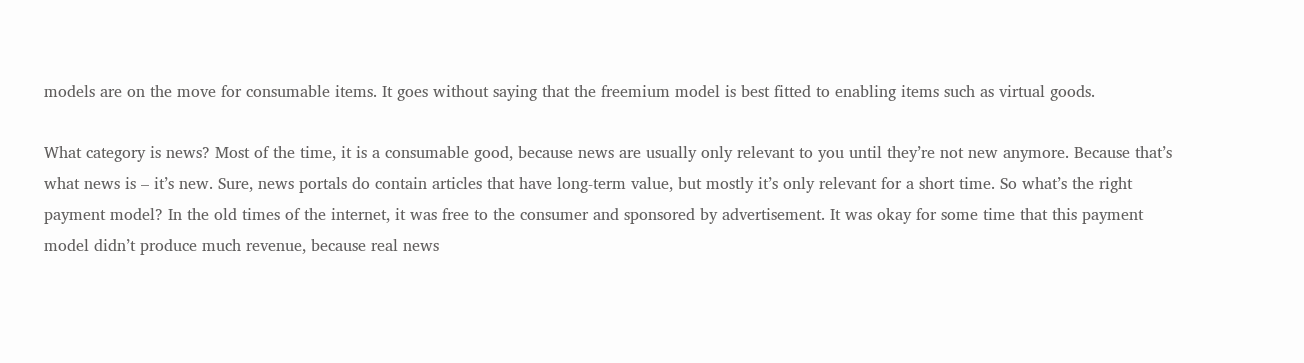models are on the move for consumable items. It goes without saying that the freemium model is best fitted to enabling items such as virtual goods.

What category is news? Most of the time, it is a consumable good, because news are usually only relevant to you until they’re not new anymore. Because that’s what news is – it’s new. Sure, news portals do contain articles that have long-term value, but mostly it’s only relevant for a short time. So what’s the right payment model? In the old times of the internet, it was free to the consumer and sponsored by advertisement. It was okay for some time that this payment model didn’t produce much revenue, because real news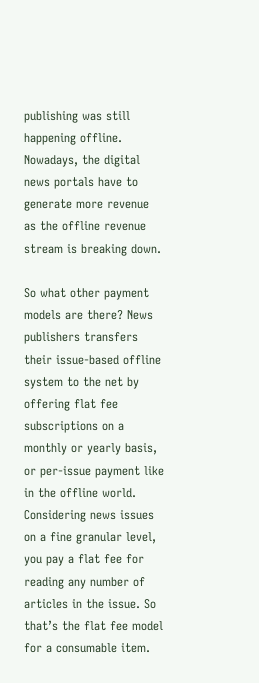publishing was still happening offline. Nowadays, the digital news portals have to generate more revenue as the offline revenue stream is breaking down.

So what other payment models are there? News publishers transfers their issue-based offline system to the net by offering flat fee subscriptions on a monthly or yearly basis, or per-issue payment like in the offline world. Considering news issues on a fine granular level, you pay a flat fee for reading any number of articles in the issue. So that’s the flat fee model for a consumable item.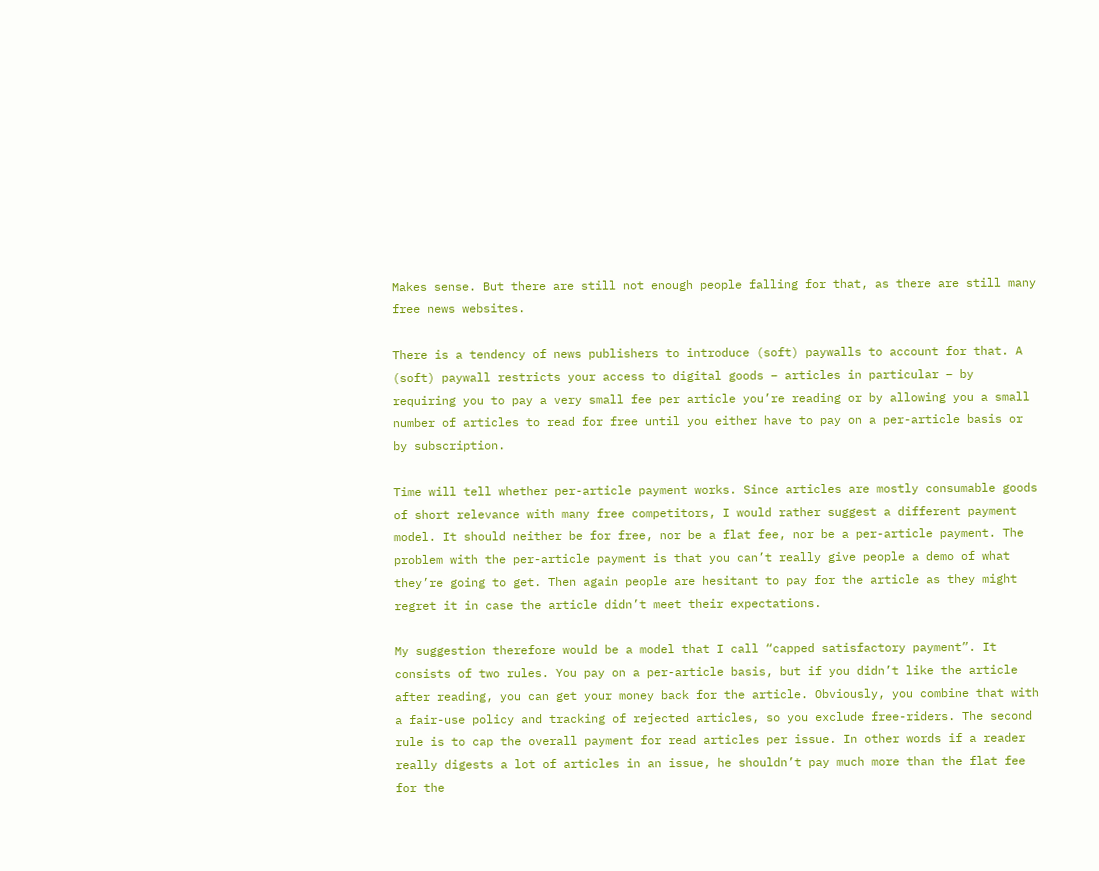Makes sense. But there are still not enough people falling for that, as there are still many free news websites.

There is a tendency of news publishers to introduce (soft) paywalls to account for that. A (soft) paywall restricts your access to digital goods – articles in particular – by requiring you to pay a very small fee per article you’re reading or by allowing you a small number of articles to read for free until you either have to pay on a per-article basis or by subscription.

Time will tell whether per-article payment works. Since articles are mostly consumable goods of short relevance with many free competitors, I would rather suggest a different payment model. It should neither be for free, nor be a flat fee, nor be a per-article payment. The problem with the per-article payment is that you can’t really give people a demo of what they’re going to get. Then again people are hesitant to pay for the article as they might regret it in case the article didn’t meet their expectations.

My suggestion therefore would be a model that I call “capped satisfactory payment”. It consists of two rules. You pay on a per-article basis, but if you didn’t like the article after reading, you can get your money back for the article. Obviously, you combine that with a fair-use policy and tracking of rejected articles, so you exclude free-riders. The second rule is to cap the overall payment for read articles per issue. In other words if a reader really digests a lot of articles in an issue, he shouldn’t pay much more than the flat fee for the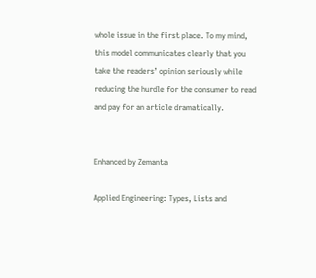whole issue in the first place. To my mind, this model communicates clearly that you take the readers’ opinion seriously while reducing the hurdle for the consumer to read and pay for an article dramatically.


Enhanced by Zemanta

Applied Engineering: Types, Lists and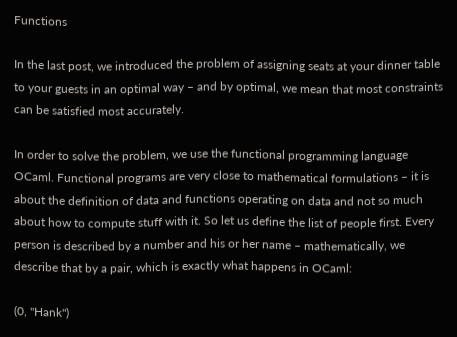Functions

In the last post, we introduced the problem of assigning seats at your dinner table to your guests in an optimal way – and by optimal, we mean that most constraints can be satisfied most accurately.

In order to solve the problem, we use the functional programming language OCaml. Functional programs are very close to mathematical formulations – it is about the definition of data and functions operating on data and not so much about how to compute stuff with it. So let us define the list of people first. Every person is described by a number and his or her name – mathematically, we describe that by a pair, which is exactly what happens in OCaml:

(0, "Hank")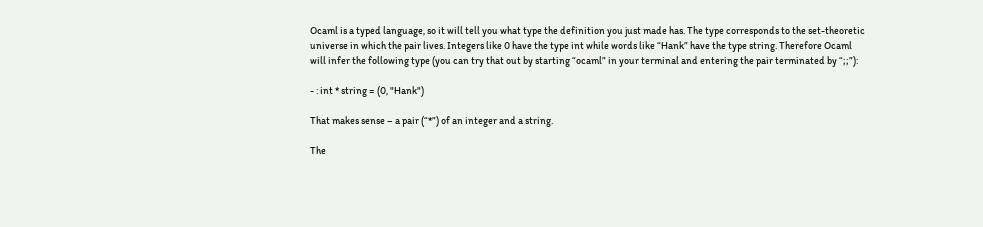Ocaml is a typed language, so it will tell you what type the definition you just made has. The type corresponds to the set-theoretic universe in which the pair lives. Integers like 0 have the type int while words like “Hank” have the type string. Therefore Ocaml will infer the following type (you can try that out by starting “ocaml” in your terminal and entering the pair terminated by “;;”):

- : int * string = (0, "Hank")

That makes sense – a pair (“*”) of an integer and a string.

The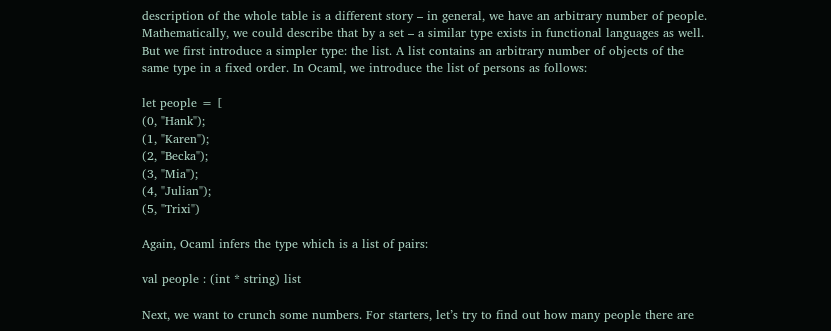description of the whole table is a different story – in general, we have an arbitrary number of people. Mathematically, we could describe that by a set – a similar type exists in functional languages as well. But we first introduce a simpler type: the list. A list contains an arbitrary number of objects of the same type in a fixed order. In Ocaml, we introduce the list of persons as follows:

let people = [
(0, "Hank");
(1, "Karen");
(2, "Becka");
(3, "Mia");
(4, "Julian");
(5, "Trixi")

Again, Ocaml infers the type which is a list of pairs:

val people : (int * string) list

Next, we want to crunch some numbers. For starters, let’s try to find out how many people there are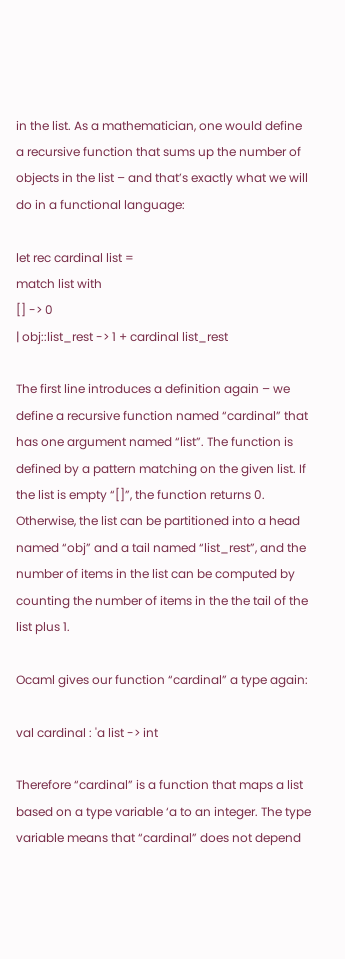in the list. As a mathematician, one would define a recursive function that sums up the number of objects in the list – and that’s exactly what we will do in a functional language:

let rec cardinal list =
match list with
[] -> 0
| obj::list_rest -> 1 + cardinal list_rest

The first line introduces a definition again – we define a recursive function named “cardinal” that has one argument named “list”. The function is defined by a pattern matching on the given list. If the list is empty “[]”, the function returns 0. Otherwise, the list can be partitioned into a head named “obj” and a tail named “list_rest”, and the number of items in the list can be computed by counting the number of items in the the tail of the list plus 1.

Ocaml gives our function “cardinal” a type again:

val cardinal : 'a list -> int

Therefore “cardinal” is a function that maps a list based on a type variable ‘a to an integer. The type variable means that “cardinal” does not depend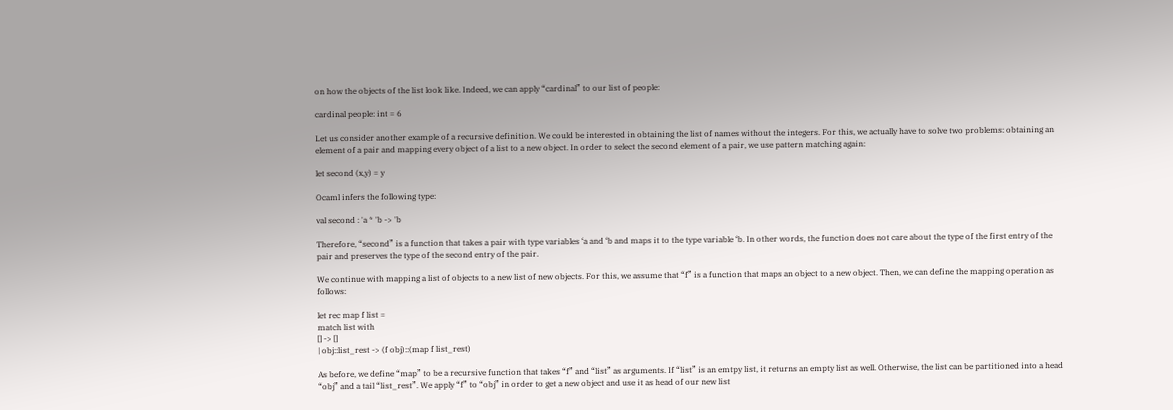on how the objects of the list look like. Indeed, we can apply “cardinal” to our list of people:

cardinal people: int = 6

Let us consider another example of a recursive definition. We could be interested in obtaining the list of names without the integers. For this, we actually have to solve two problems: obtaining an element of a pair and mapping every object of a list to a new object. In order to select the second element of a pair, we use pattern matching again:

let second (x,y) = y

Ocaml infers the following type:

val second : 'a * 'b -> 'b

Therefore, “second” is a function that takes a pair with type variables ‘a and ‘b and maps it to the type variable ‘b. In other words, the function does not care about the type of the first entry of the pair and preserves the type of the second entry of the pair.

We continue with mapping a list of objects to a new list of new objects. For this, we assume that “f” is a function that maps an object to a new object. Then, we can define the mapping operation as follows:

let rec map f list =
match list with
[] -> []
| obj::list_rest -> (f obj)::(map f list_rest)

As before, we define “map” to be a recursive function that takes “f” and “list” as arguments. If “list” is an emtpy list, it returns an empty list as well. Otherwise, the list can be partitioned into a head “obj” and a tail “list_rest”. We apply “f” to “obj” in order to get a new object and use it as head of our new list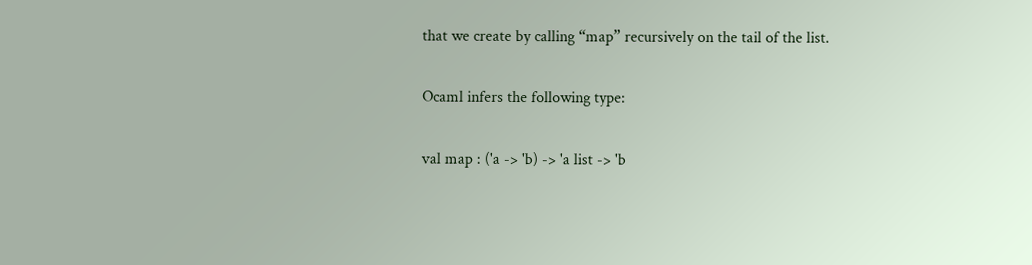that we create by calling “map” recursively on the tail of the list.

Ocaml infers the following type:

val map : ('a -> 'b) -> 'a list -> 'b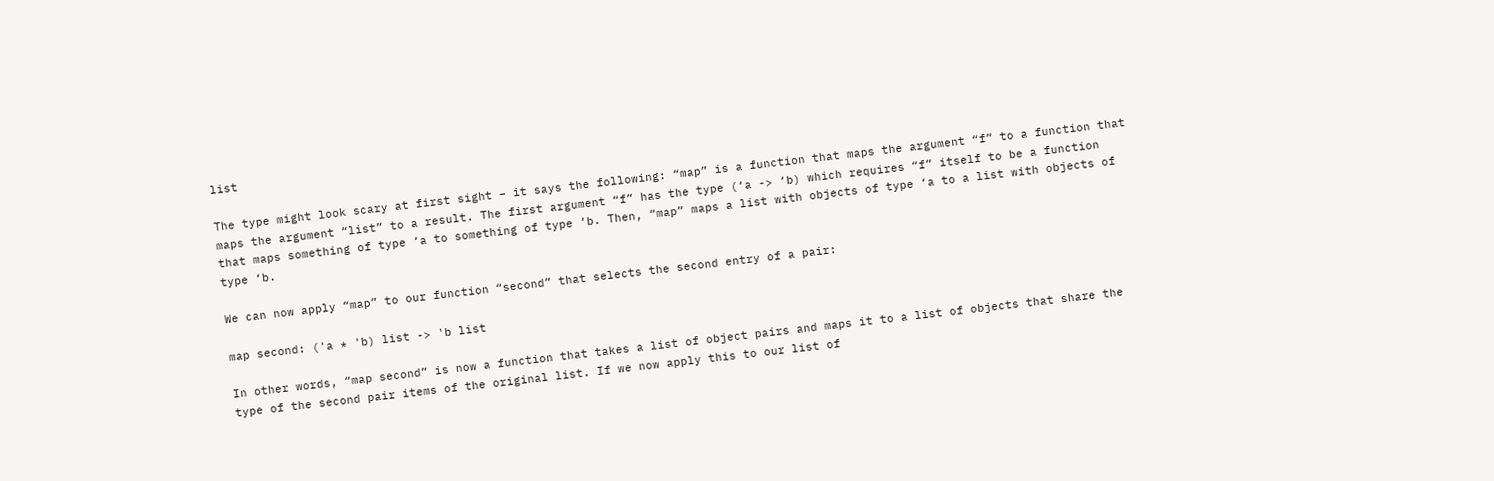list

The type might look scary at first sight – it says the following: “map” is a function that maps the argument “f” to a function that maps the argument “list” to a result. The first argument “f” has the type (‘a -> ‘b) which requires “f” itself to be a function that maps something of type ‘a to something of type ‘b. Then, “map” maps a list with objects of type ‘a to a list with objects of type ‘b.

We can now apply “map” to our function “second” that selects the second entry of a pair:

map second: ('a * 'b) list -> 'b list

In other words, “map second” is now a function that takes a list of object pairs and maps it to a list of objects that share the type of the second pair items of the original list. If we now apply this to our list of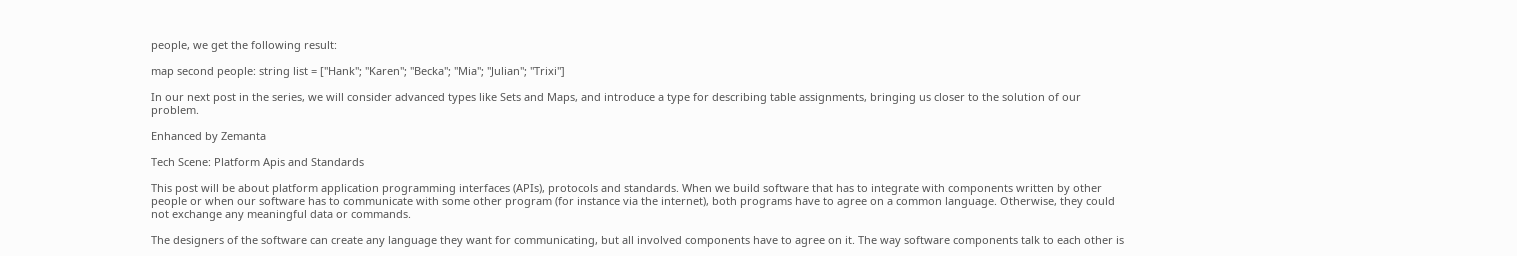people, we get the following result:

map second people: string list = ["Hank"; "Karen"; "Becka"; "Mia"; "Julian"; "Trixi"]

In our next post in the series, we will consider advanced types like Sets and Maps, and introduce a type for describing table assignments, bringing us closer to the solution of our problem.

Enhanced by Zemanta

Tech Scene: Platform Apis and Standards

This post will be about platform application programming interfaces (APIs), protocols and standards. When we build software that has to integrate with components written by other people or when our software has to communicate with some other program (for instance via the internet), both programs have to agree on a common language. Otherwise, they could not exchange any meaningful data or commands.

The designers of the software can create any language they want for communicating, but all involved components have to agree on it. The way software components talk to each other is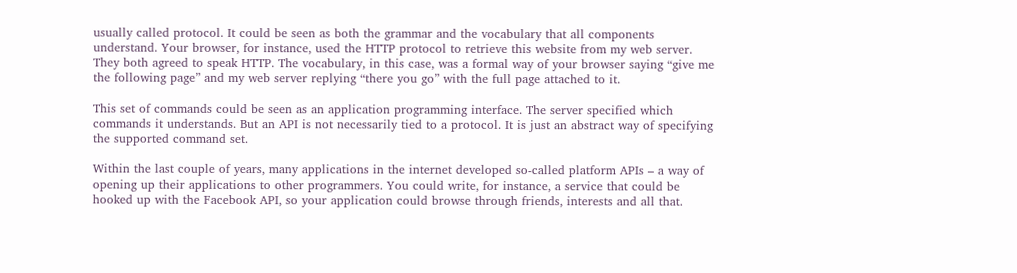usually called protocol. It could be seen as both the grammar and the vocabulary that all components understand. Your browser, for instance, used the HTTP protocol to retrieve this website from my web server. They both agreed to speak HTTP. The vocabulary, in this case, was a formal way of your browser saying “give me the following page” and my web server replying “there you go” with the full page attached to it.

This set of commands could be seen as an application programming interface. The server specified which commands it understands. But an API is not necessarily tied to a protocol. It is just an abstract way of specifying the supported command set.

Within the last couple of years, many applications in the internet developed so-called platform APIs – a way of opening up their applications to other programmers. You could write, for instance, a service that could be hooked up with the Facebook API, so your application could browse through friends, interests and all that.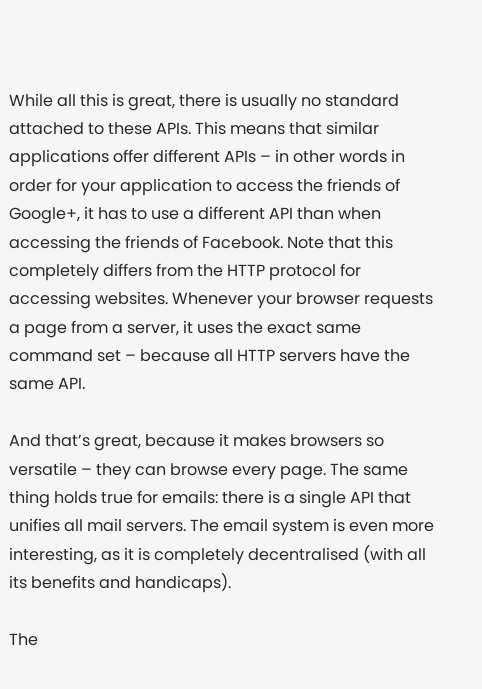While all this is great, there is usually no standard attached to these APIs. This means that similar applications offer different APIs – in other words in order for your application to access the friends of Google+, it has to use a different API than when accessing the friends of Facebook. Note that this completely differs from the HTTP protocol for accessing websites. Whenever your browser requests a page from a server, it uses the exact same command set – because all HTTP servers have the same API.

And that’s great, because it makes browsers so versatile – they can browse every page. The same thing holds true for emails: there is a single API that unifies all mail servers. The email system is even more interesting, as it is completely decentralised (with all its benefits and handicaps).

The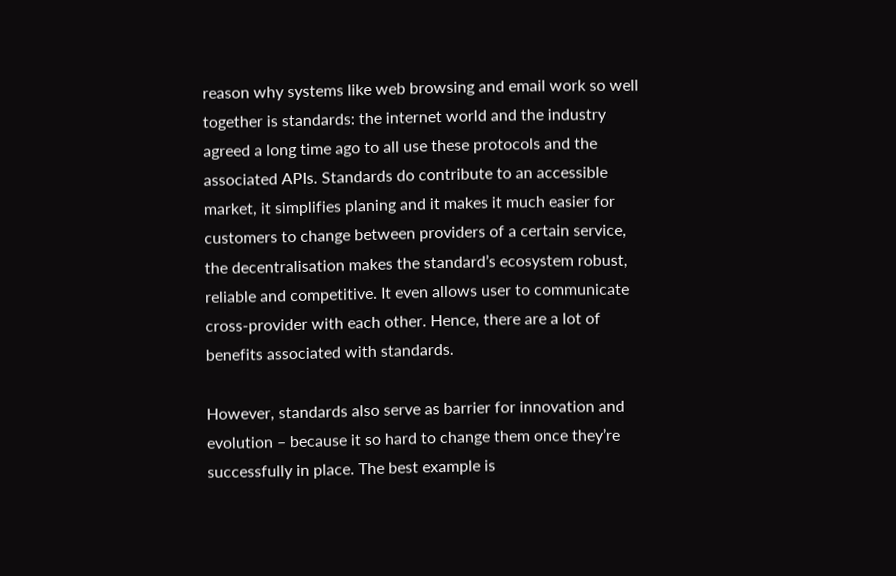reason why systems like web browsing and email work so well together is standards: the internet world and the industry agreed a long time ago to all use these protocols and the associated APIs. Standards do contribute to an accessible market, it simplifies planing and it makes it much easier for customers to change between providers of a certain service, the decentralisation makes the standard’s ecosystem robust, reliable and competitive. It even allows user to communicate cross-provider with each other. Hence, there are a lot of benefits associated with standards.

However, standards also serve as barrier for innovation and evolution – because it so hard to change them once they’re successfully in place. The best example is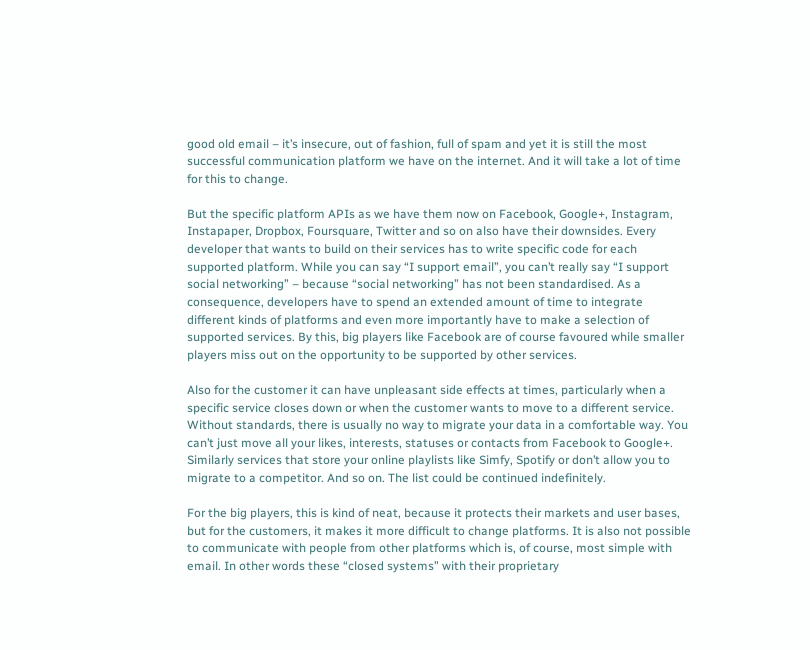good old email – it’s insecure, out of fashion, full of spam and yet it is still the most successful communication platform we have on the internet. And it will take a lot of time for this to change.

But the specific platform APIs as we have them now on Facebook, Google+, Instagram, Instapaper, Dropbox, Foursquare, Twitter and so on also have their downsides. Every developer that wants to build on their services has to write specific code for each supported platform. While you can say “I support email”, you can’t really say “I support social networking” – because “social networking” has not been standardised. As a consequence, developers have to spend an extended amount of time to integrate different kinds of platforms and even more importantly have to make a selection of supported services. By this, big players like Facebook are of course favoured while smaller players miss out on the opportunity to be supported by other services.

Also for the customer it can have unpleasant side effects at times, particularly when a specific service closes down or when the customer wants to move to a different service. Without standards, there is usually no way to migrate your data in a comfortable way. You can’t just move all your likes, interests, statuses or contacts from Facebook to Google+. Similarly services that store your online playlists like Simfy, Spotify or don’t allow you to migrate to a competitor. And so on. The list could be continued indefinitely.

For the big players, this is kind of neat, because it protects their markets and user bases, but for the customers, it makes it more difficult to change platforms. It is also not possible to communicate with people from other platforms which is, of course, most simple with email. In other words these “closed systems” with their proprietary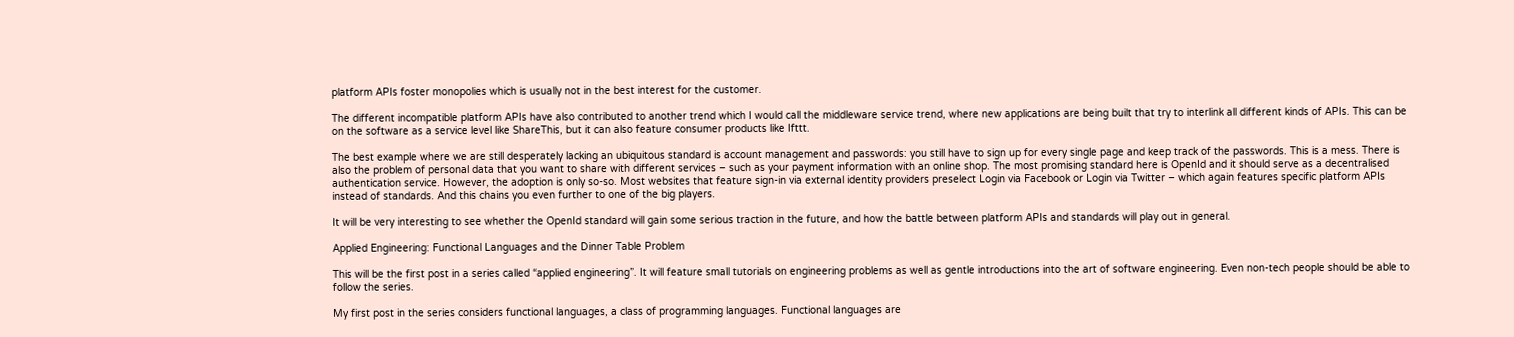platform APIs foster monopolies which is usually not in the best interest for the customer.

The different incompatible platform APIs have also contributed to another trend which I would call the middleware service trend, where new applications are being built that try to interlink all different kinds of APIs. This can be on the software as a service level like ShareThis, but it can also feature consumer products like Ifttt.

The best example where we are still desperately lacking an ubiquitous standard is account management and passwords: you still have to sign up for every single page and keep track of the passwords. This is a mess. There is also the problem of personal data that you want to share with different services – such as your payment information with an online shop. The most promising standard here is OpenId and it should serve as a decentralised authentication service. However, the adoption is only so-so. Most websites that feature sign-in via external identity providers preselect Login via Facebook or Login via Twitter – which again features specific platform APIs instead of standards. And this chains you even further to one of the big players.

It will be very interesting to see whether the OpenId standard will gain some serious traction in the future, and how the battle between platform APIs and standards will play out in general.

Applied Engineering: Functional Languages and the Dinner Table Problem

This will be the first post in a series called “applied engineering”. It will feature small tutorials on engineering problems as well as gentle introductions into the art of software engineering. Even non-tech people should be able to follow the series.

My first post in the series considers functional languages, a class of programming languages. Functional languages are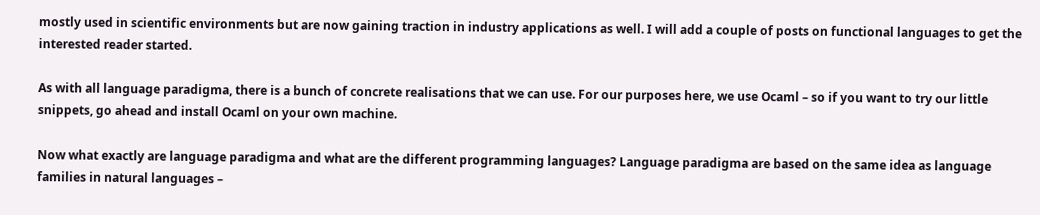mostly used in scientific environments but are now gaining traction in industry applications as well. I will add a couple of posts on functional languages to get the interested reader started.

As with all language paradigma, there is a bunch of concrete realisations that we can use. For our purposes here, we use Ocaml – so if you want to try our little snippets, go ahead and install Ocaml on your own machine.

Now what exactly are language paradigma and what are the different programming languages? Language paradigma are based on the same idea as language families in natural languages –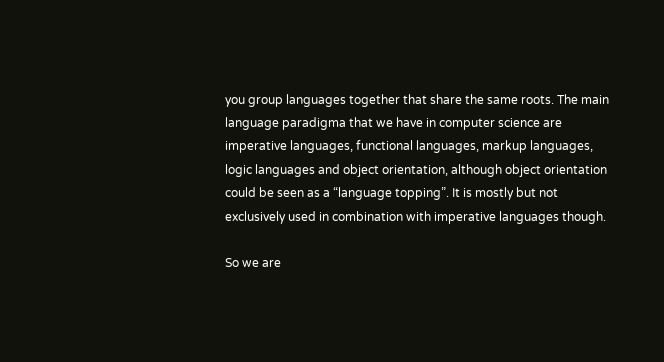you group languages together that share the same roots. The main language paradigma that we have in computer science are imperative languages, functional languages, markup languages, logic languages and object orientation, although object orientation could be seen as a “language topping”. It is mostly but not exclusively used in combination with imperative languages though.

So we are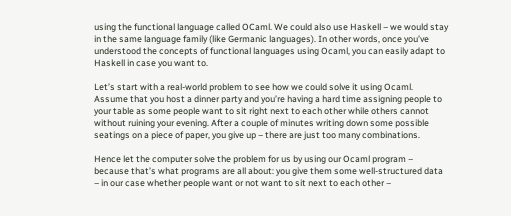using the functional language called OCaml. We could also use Haskell – we would stay in the same language family (like Germanic languages). In other words, once you’ve understood the concepts of functional languages using Ocaml, you can easily adapt to Haskell in case you want to.

Let’s start with a real-world problem to see how we could solve it using Ocaml. Assume that you host a dinner party and you’re having a hard time assigning people to your table as some people want to sit right next to each other while others cannot without ruining your evening. After a couple of minutes writing down some possible seatings on a piece of paper, you give up – there are just too many combinations.

Hence let the computer solve the problem for us by using our Ocaml program – because that’s what programs are all about: you give them some well-structured data – in our case whether people want or not want to sit next to each other –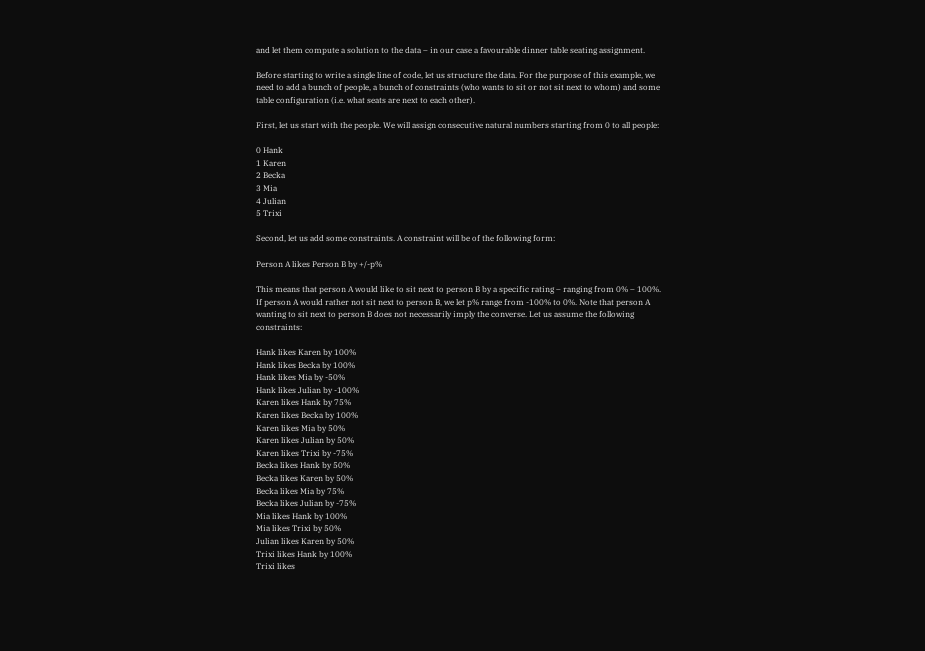and let them compute a solution to the data – in our case a favourable dinner table seating assignment.

Before starting to write a single line of code, let us structure the data. For the purpose of this example, we need to add a bunch of people, a bunch of constraints (who wants to sit or not sit next to whom) and some table configuration (i.e. what seats are next to each other).

First, let us start with the people. We will assign consecutive natural numbers starting from 0 to all people:

0 Hank
1 Karen
2 Becka
3 Mia
4 Julian
5 Trixi

Second, let us add some constraints. A constraint will be of the following form:

Person A likes Person B by +/-p%

This means that person A would like to sit next to person B by a specific rating – ranging from 0% – 100%. If person A would rather not sit next to person B, we let p% range from -100% to 0%. Note that person A wanting to sit next to person B does not necessarily imply the converse. Let us assume the following constraints:

Hank likes Karen by 100%
Hank likes Becka by 100%
Hank likes Mia by -50%
Hank likes Julian by -100%
Karen likes Hank by 75%
Karen likes Becka by 100%
Karen likes Mia by 50%
Karen likes Julian by 50%
Karen likes Trixi by -75%
Becka likes Hank by 50%
Becka likes Karen by 50%
Becka likes Mia by 75%
Becka likes Julian by -75%
Mia likes Hank by 100%
Mia likes Trixi by 50%
Julian likes Karen by 50%
Trixi likes Hank by 100%
Trixi likes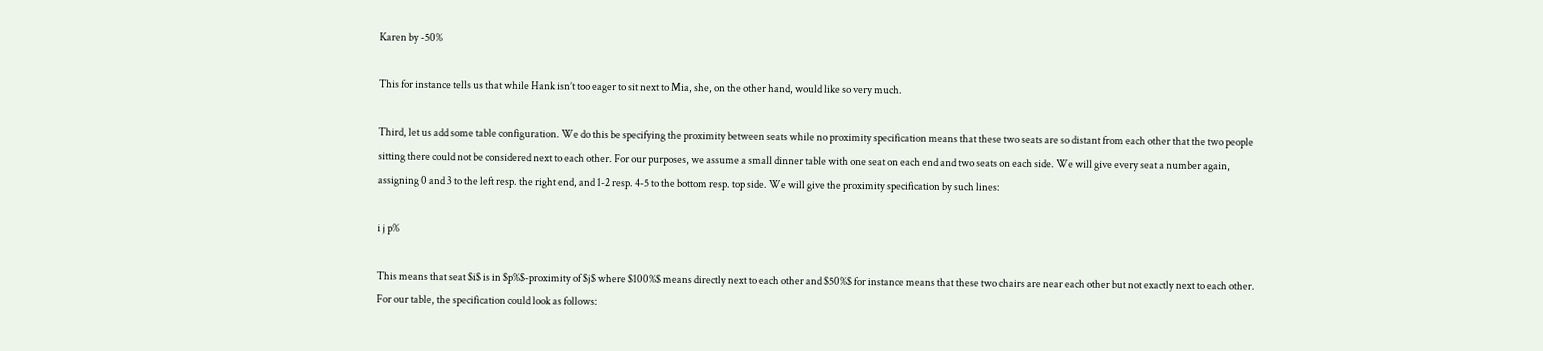Karen by -50%

This for instance tells us that while Hank isn’t too eager to sit next to Mia, she, on the other hand, would like so very much.

Third, let us add some table configuration. We do this be specifying the proximity between seats while no proximity specification means that these two seats are so distant from each other that the two people sitting there could not be considered next to each other. For our purposes, we assume a small dinner table with one seat on each end and two seats on each side. We will give every seat a number again, assigning 0 and 3 to the left resp. the right end, and 1-2 resp. 4-5 to the bottom resp. top side. We will give the proximity specification by such lines:

i j p%

This means that seat $i$ is in $p%$-proximity of $j$ where $100%$ means directly next to each other and $50%$ for instance means that these two chairs are near each other but not exactly next to each other. For our table, the specification could look as follows: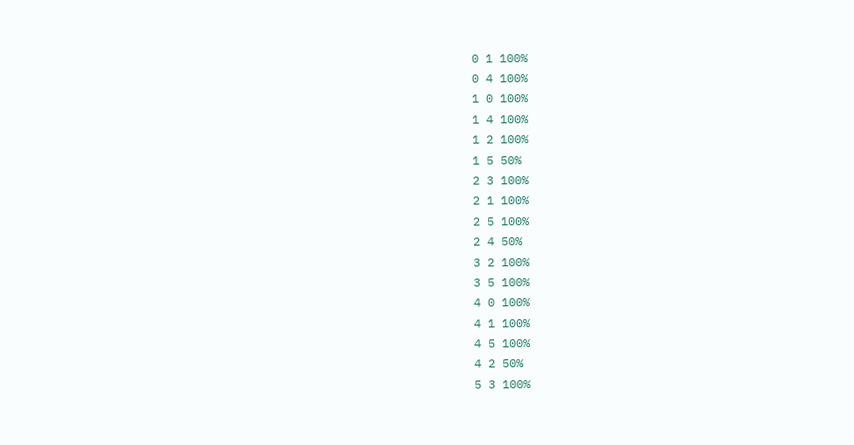0 1 100%
0 4 100%
1 0 100%
1 4 100%
1 2 100%
1 5 50%
2 3 100%
2 1 100%
2 5 100%
2 4 50%
3 2 100%
3 5 100%
4 0 100%
4 1 100%
4 5 100%
4 2 50%
5 3 100%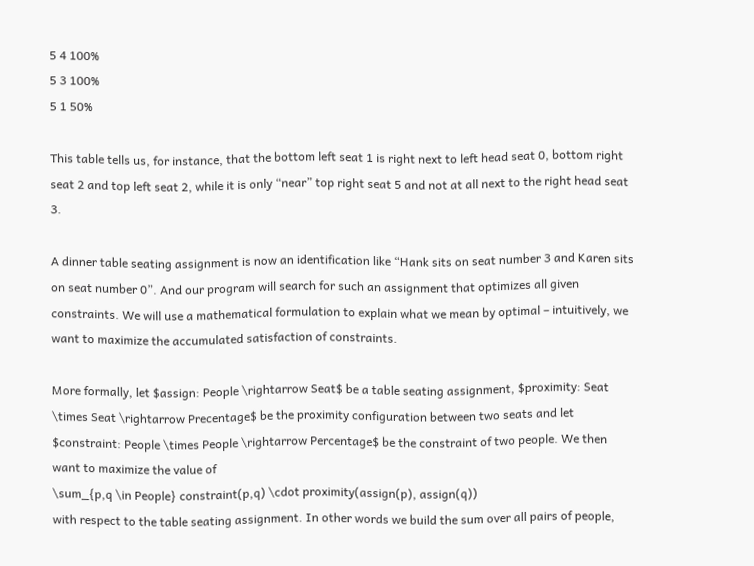5 4 100%
5 3 100%
5 1 50%

This table tells us, for instance, that the bottom left seat 1 is right next to left head seat 0, bottom right seat 2 and top left seat 2, while it is only “near” top right seat 5 and not at all next to the right head seat 3.

A dinner table seating assignment is now an identification like “Hank sits on seat number 3 and Karen sits on seat number 0”. And our program will search for such an assignment that optimizes all given constraints. We will use a mathematical formulation to explain what we mean by optimal – intuitively, we want to maximize the accumulated satisfaction of constraints.

More formally, let $assign: People \rightarrow Seat$ be a table seating assignment, $proximity: Seat \times Seat \rightarrow Precentage$ be the proximity configuration between two seats and let $constraint: People \times People \rightarrow Percentage$ be the constraint of two people. We then want to maximize the value of
\sum_{p,q \in People} constraint(p,q) \cdot proximity(assign(p), assign(q))
with respect to the table seating assignment. In other words we build the sum over all pairs of people,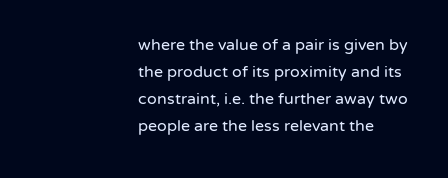where the value of a pair is given by the product of its proximity and its constraint, i.e. the further away two people are the less relevant the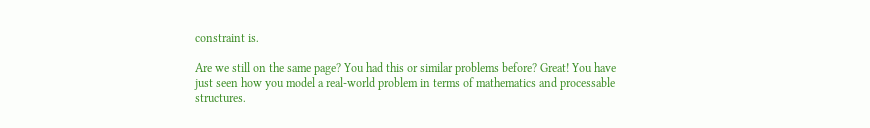constraint is.

Are we still on the same page? You had this or similar problems before? Great! You have just seen how you model a real-world problem in terms of mathematics and processable structures.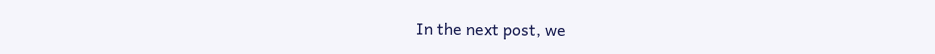In the next post, we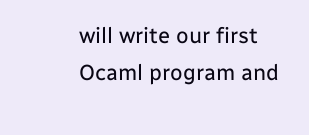will write our first Ocaml program and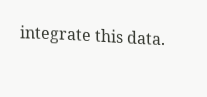integrate this data.